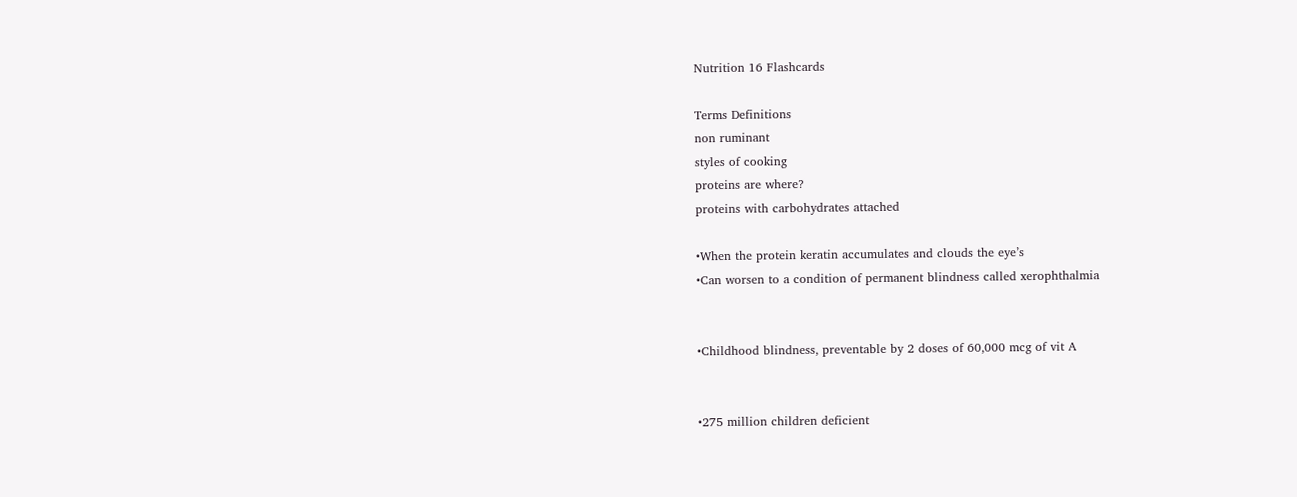Nutrition 16 Flashcards

Terms Definitions
non ruminant
styles of cooking
proteins are where?
proteins with carbohydrates attached

•When the protein keratin accumulates and clouds the eye’s
•Can worsen to a condition of permanent blindness called xerophthalmia


•Childhood blindness, preventable by 2 doses of 60,000 mcg of vit A


•275 million children deficient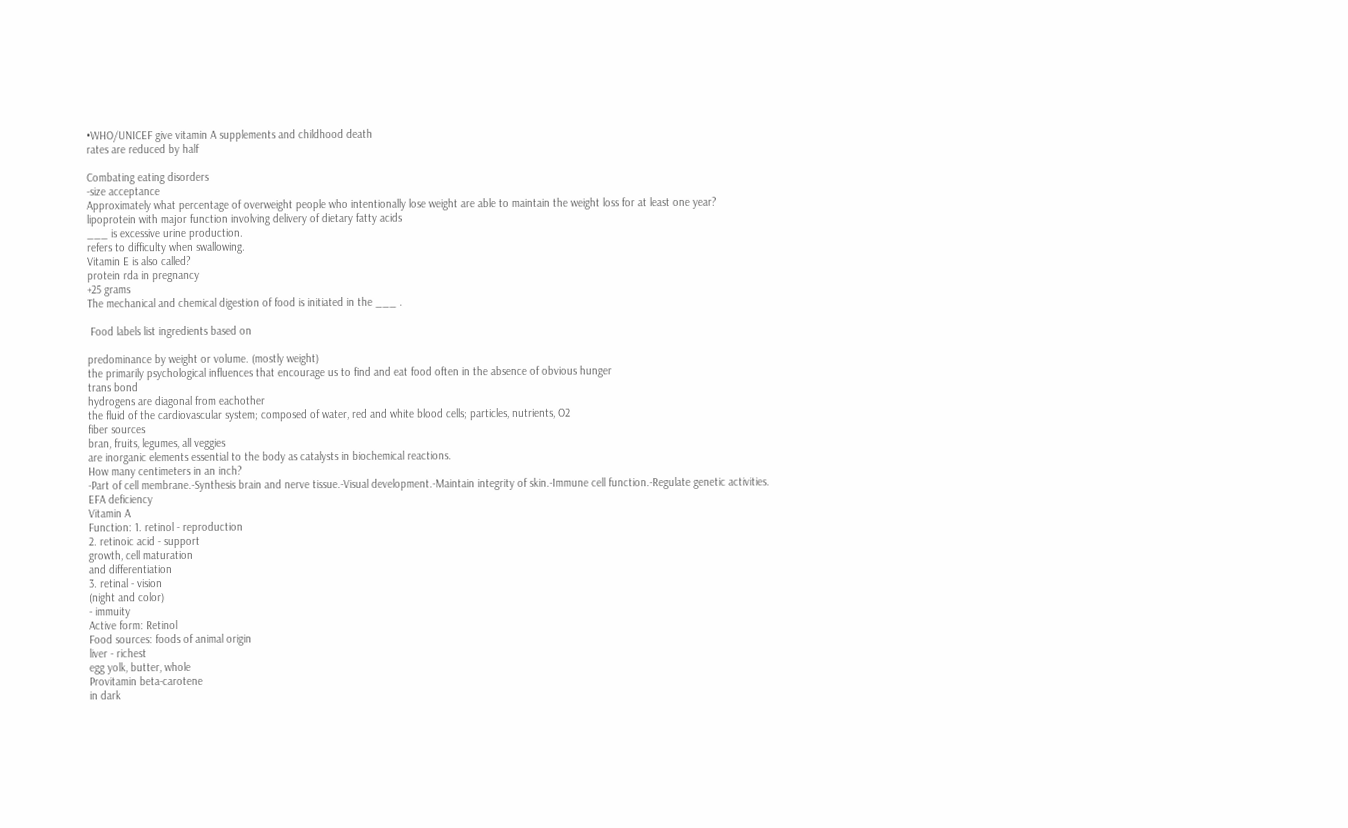•WHO/UNICEF give vitamin A supplements and childhood death
rates are reduced by half

Combating eating disorders
-size acceptance
Approximately what percentage of overweight people who intentionally lose weight are able to maintain the weight loss for at least one year?
lipoprotein with major function involving delivery of dietary fatty acids
___ is excessive urine production.
refers to difficulty when swallowing.
Vitamin E is also called?
protein rda in pregnancy
+25 grams
The mechanical and chemical digestion of food is initiated in the ___ .

 Food labels list ingredients based on

predominance by weight or volume. (mostly weight)
the primarily psychological influences that encourage us to find and eat food often in the absence of obvious hunger
trans bond
hydrogens are diagonal from eachother
the fluid of the cardiovascular system; composed of water, red and white blood cells; particles, nutrients, O2
fiber sources
bran, fruits, legumes, all veggies
are inorganic elements essential to the body as catalysts in biochemical reactions.
How many centimeters in an inch?
-Part of cell membrane.-Synthesis brain and nerve tissue.-Visual development.-Maintain integrity of skin.-Immune cell function.-Regulate genetic activities.
EFA deficiency
Vitamin A
Function: 1. retinol - reproduction
2. retinoic acid - support
growth, cell maturation
and differentiation
3. retinal - vision
(night and color)
- immuity
Active form: Retinol
Food sources: foods of animal origin
liver - richest
egg yolk, butter, whole
Provitamin beta-carotene
in dark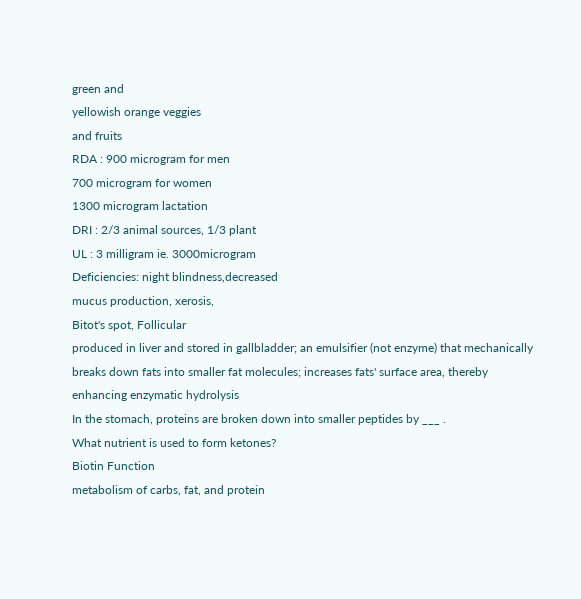green and
yellowish orange veggies
and fruits
RDA : 900 microgram for men
700 microgram for women
1300 microgram lactation
DRI : 2/3 animal sources, 1/3 plant
UL : 3 milligram ie. 3000microgram
Deficiencies: night blindness,decreased
mucus production, xerosis,
Bitot's spot, Follicular
produced in liver and stored in gallbladder; an emulsifier (not enzyme) that mechanically breaks down fats into smaller fat molecules; increases fats' surface area, thereby enhancing enzymatic hydrolysis
In the stomach, proteins are broken down into smaller peptides by ___ .
What nutrient is used to form ketones?
Biotin Function
metabolism of carbs, fat, and protein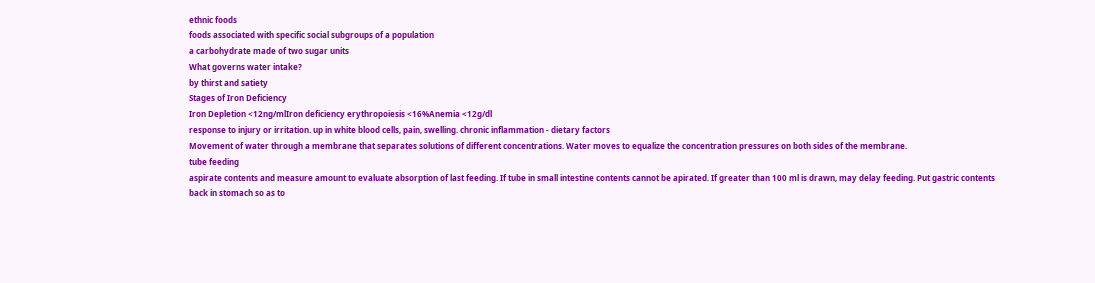ethnic foods
foods associated with specific social subgroups of a population
a carbohydrate made of two sugar units
What governs water intake?
by thirst and satiety
Stages of Iron Deficiency
Iron Depletion <12ng/mlIron deficiency erythropoiesis <16%Anemia <12g/dl
response to injury or irritation. up in white blood cells, pain, swelling. chronic inflammation - dietary factors
Movement of water through a membrane that separates solutions of different concentrations. Water moves to equalize the concentration pressures on both sides of the membrane.
tube feeding
aspirate contents and measure amount to evaluate absorption of last feeding. If tube in small intestine contents cannot be apirated. If greater than 100 ml is drawn, may delay feeding. Put gastric contents back in stomach so as to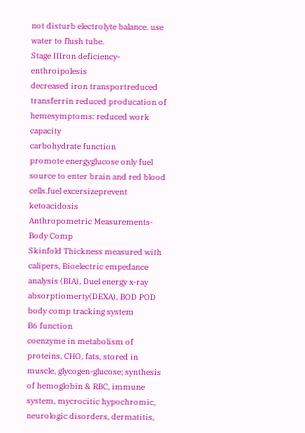not disturb electrolyte balance. use water to flush tube.
Stage IIIron deficiency- enthroipolesis
decreased iron transportreduced transferrin reduced producation of hemesymptoms: reduced work capacity
carbohydrate function
promote energyglucose only fuel source to enter brain and red blood cells.fuel excersizeprevent ketoacidosis
Anthropometric Measurements-Body Comp
Skinfold Thickness measured with calipers, Bioelectric empedance analysis (BIA), Duel energy x-ray absorptiomerty(DEXA), BOD POD body comp tracking system
B6 function
coenzyme in metabolism of proteins, CHO, fats, stored in muscle, glycogen-glucose; synthesis of hemoglobin & RBC, immune system, mycrocitic hypochromic, neurologic disorders, dermatitis,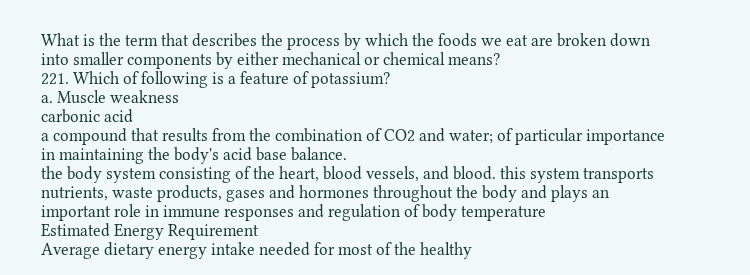What is the term that describes the process by which the foods we eat are broken down into smaller components by either mechanical or chemical means?
221. Which of following is a feature of potassium?
a. Muscle weakness
carbonic acid
a compound that results from the combination of CO2 and water; of particular importance in maintaining the body's acid base balance.
the body system consisting of the heart, blood vessels, and blood. this system transports nutrients, waste products, gases and hormones throughout the body and plays an important role in immune responses and regulation of body temperature
Estimated Energy Requirement
Average dietary energy intake needed for most of the healthy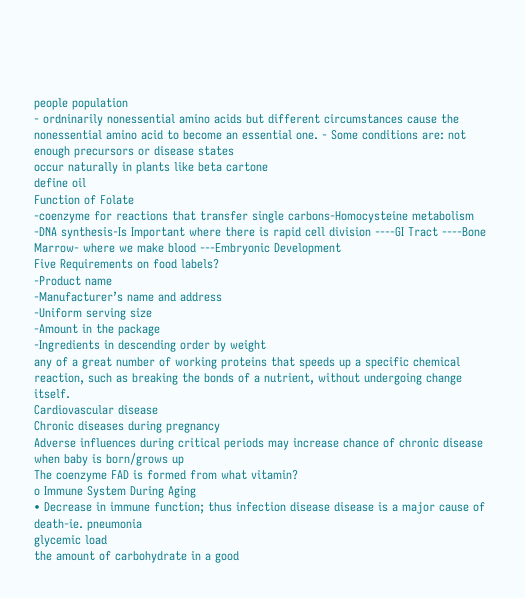people population
- ordninarily nonessential amino acids but different circumstances cause the nonessential amino acid to become an essential one. - Some conditions are: not enough precursors or disease states
occur naturally in plants like beta cartone
define oil
Function of Folate
-coenzyme for reactions that transfer single carbons-Homocysteine metabolism -DNA synthesis-Is Important where there is rapid cell division ----GI Tract ----Bone Marrow- where we make blood ---Embryonic Development
Five Requirements on food labels?
-Product name
-Manufacturer’s name and address
-Uniform serving size
-Amount in the package
-Ingredients in descending order by weight
any of a great number of working proteins that speeds up a specific chemical reaction, such as breaking the bonds of a nutrient, without undergoing change itself.
Cardiovascular disease
Chronic diseases during pregnancy
Adverse influences during critical periods may increase chance of chronic disease when baby is born/grows up
The coenzyme FAD is formed from what vitamin?
o Immune System During Aging
• Decrease in immune function; thus infection disease disease is a major cause of death-ie. pneumonia
glycemic load
the amount of carbohydrate in a good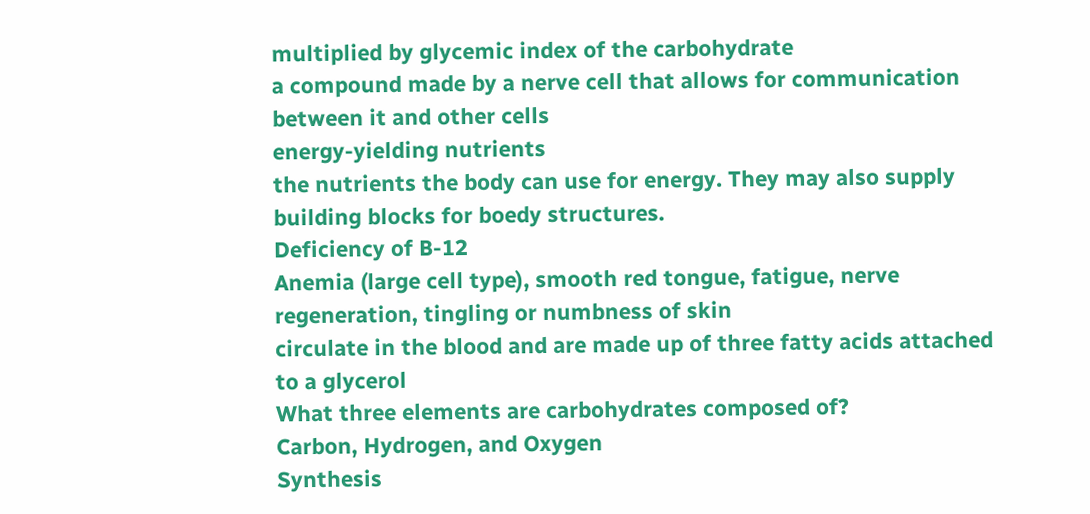multiplied by glycemic index of the carbohydrate
a compound made by a nerve cell that allows for communication between it and other cells
energy-yielding nutrients
the nutrients the body can use for energy. They may also supply building blocks for boedy structures.
Deficiency of B-12
Anemia (large cell type), smooth red tongue, fatigue, nerve regeneration, tingling or numbness of skin
circulate in the blood and are made up of three fatty acids attached to a glycerol
What three elements are carbohydrates composed of?
Carbon, Hydrogen, and Oxygen
Synthesis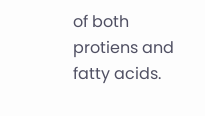of both protiens and fatty acids.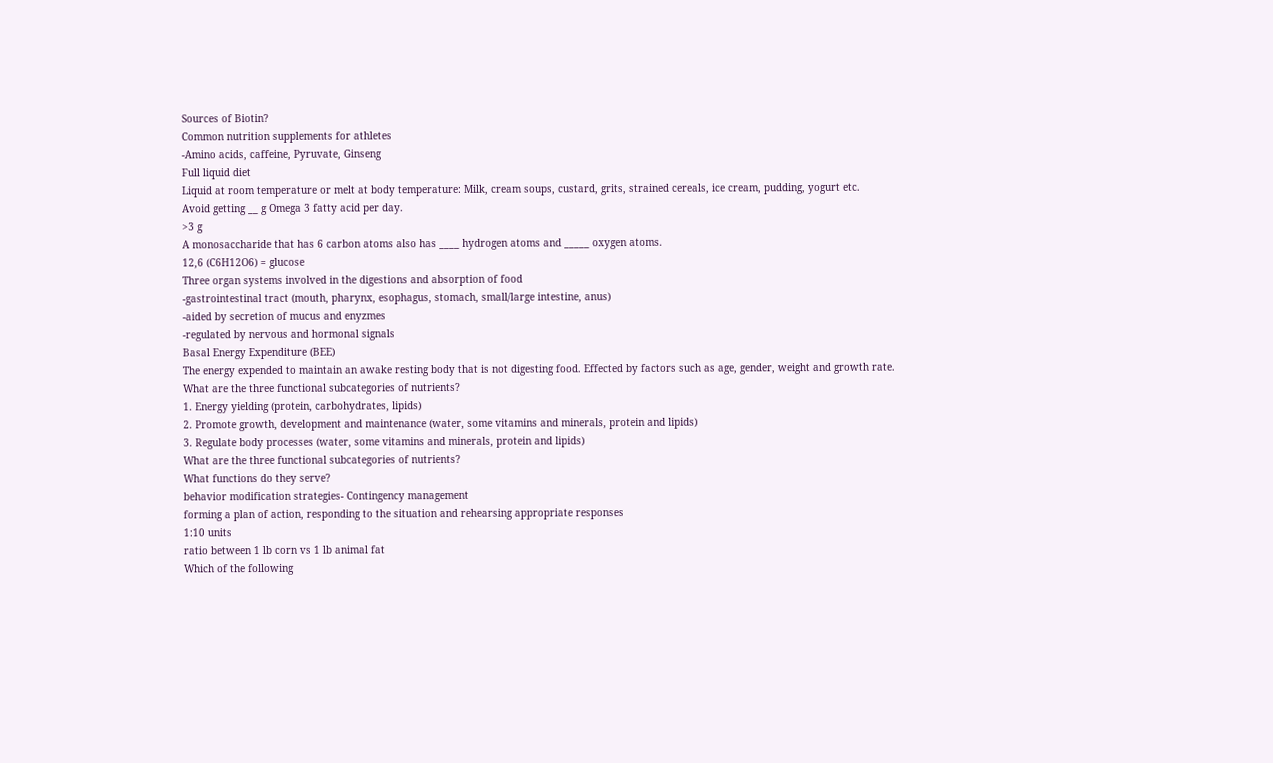Sources of Biotin?
Common nutrition supplements for athletes
-Amino acids, caffeine, Pyruvate, Ginseng
Full liquid diet
Liquid at room temperature or melt at body temperature: Milk, cream soups, custard, grits, strained cereals, ice cream, pudding, yogurt etc.
Avoid getting __ g Omega 3 fatty acid per day.
>3 g
A monosaccharide that has 6 carbon atoms also has ____ hydrogen atoms and _____ oxygen atoms.
12,6 (C6H12O6) = glucose
Three organ systems involved in the digestions and absorption of food
-gastrointestinal tract (mouth, pharynx, esophagus, stomach, small/large intestine, anus)
-aided by secretion of mucus and enyzmes
-regulated by nervous and hormonal signals
Basal Energy Expenditure (BEE)
The energy expended to maintain an awake resting body that is not digesting food. Effected by factors such as age, gender, weight and growth rate.
What are the three functional subcategories of nutrients?
1. Energy yielding (protein, carbohydrates, lipids)
2. Promote growth, development and maintenance (water, some vitamins and minerals, protein and lipids)
3. Regulate body processes (water, some vitamins and minerals, protein and lipids)
What are the three functional subcategories of nutrients?
What functions do they serve?
behavior modification strategies- Contingency management
forming a plan of action, responding to the situation and rehearsing appropriate responses
1:10 units
ratio between 1 lb corn vs 1 lb animal fat
Which of the following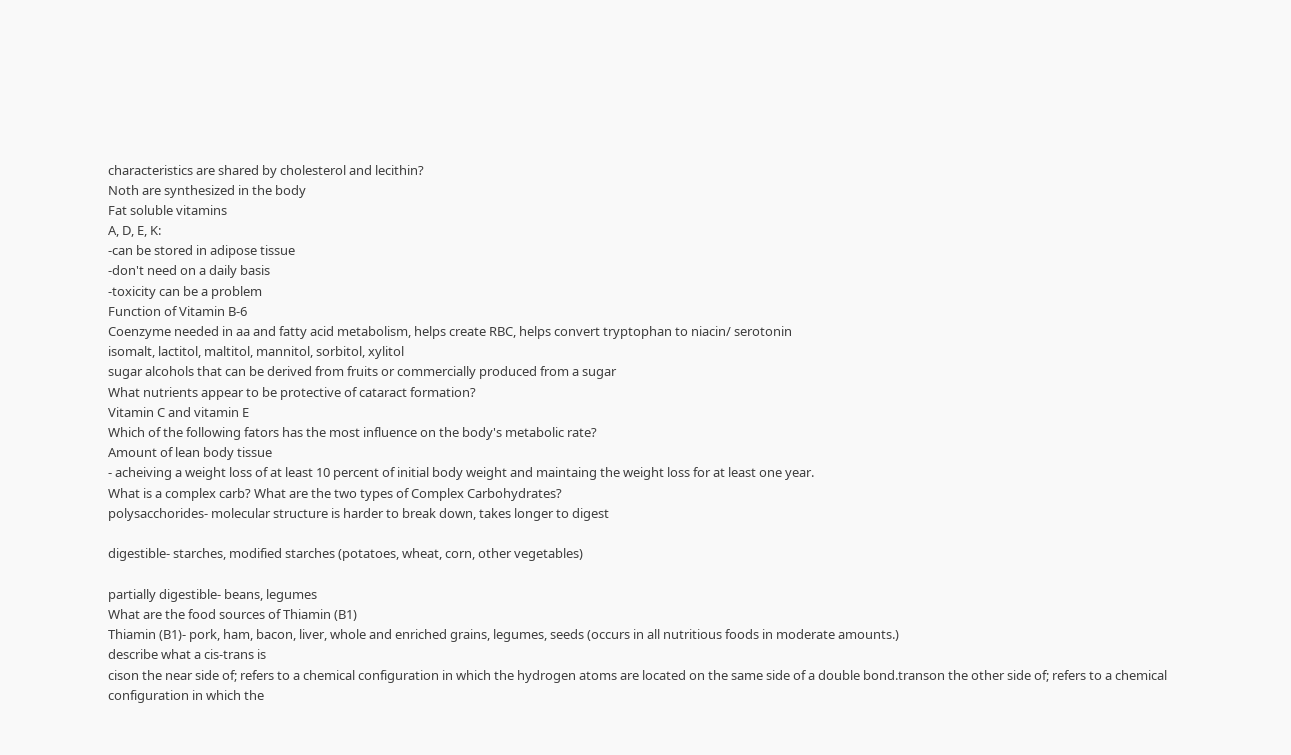characteristics are shared by cholesterol and lecithin?
Noth are synthesized in the body
Fat soluble vitamins
A, D, E, K:
-can be stored in adipose tissue
-don't need on a daily basis
-toxicity can be a problem
Function of Vitamin B-6
Coenzyme needed in aa and fatty acid metabolism, helps create RBC, helps convert tryptophan to niacin/ serotonin
isomalt, lactitol, maltitol, mannitol, sorbitol, xylitol
sugar alcohols that can be derived from fruits or commercially produced from a sugar
What nutrients appear to be protective of cataract formation?
Vitamin C and vitamin E
Which of the following fators has the most influence on the body's metabolic rate?
Amount of lean body tissue
- acheiving a weight loss of at least 10 percent of initial body weight and maintaing the weight loss for at least one year.
What is a complex carb? What are the two types of Complex Carbohydrates?
polysacchorides- molecular structure is harder to break down, takes longer to digest

digestible- starches, modified starches (potatoes, wheat, corn, other vegetables)

partially digestible- beans, legumes
What are the food sources of Thiamin (B1)
Thiamin (B1)- pork, ham, bacon, liver, whole and enriched grains, legumes, seeds (occurs in all nutritious foods in moderate amounts.)
describe what a cis-trans is
cison the near side of; refers to a chemical configuration in which the hydrogen atoms are located on the same side of a double bond.transon the other side of; refers to a chemical configuration in which the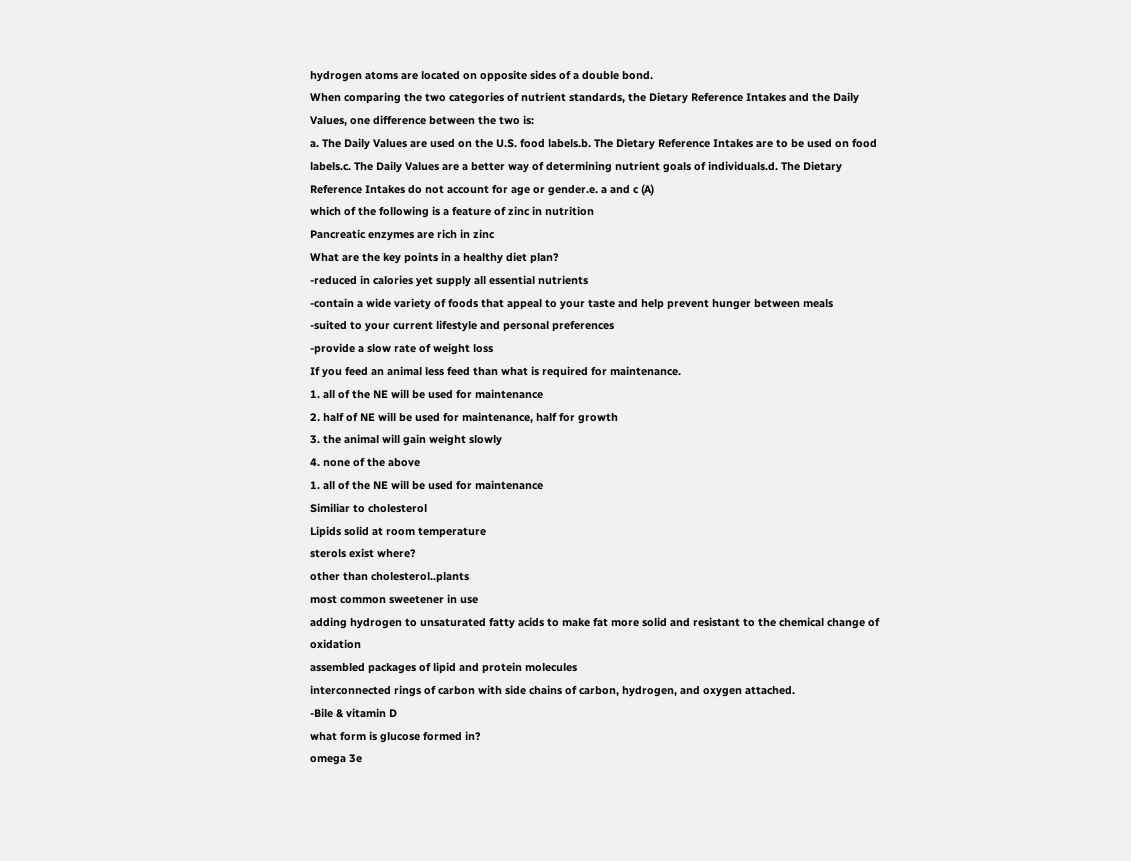hydrogen atoms are located on opposite sides of a double bond.
When comparing the two categories of nutrient standards, the Dietary Reference Intakes and the Daily Values, one difference between the two is:
a. The Daily Values are used on the U.S. food labels.b. The Dietary Reference Intakes are to be used on food labels.c. The Daily Values are a better way of determining nutrient goals of individuals.d. The Dietary Reference Intakes do not account for age or gender.e. a and c (A)
which of the following is a feature of zinc in nutrition
Pancreatic enzymes are rich in zinc
What are the key points in a healthy diet plan?
-reduced in calories yet supply all essential nutrients
-contain a wide variety of foods that appeal to your taste and help prevent hunger between meals
-suited to your current lifestyle and personal preferences
-provide a slow rate of weight loss
If you feed an animal less feed than what is required for maintenance.
1. all of the NE will be used for maintenance
2. half of NE will be used for maintenance, half for growth
3. the animal will gain weight slowly
4. none of the above
1. all of the NE will be used for maintenance
Similiar to cholesterol
Lipids solid at room temperature
sterols exist where?
other than cholesterol..plants
most common sweetener in use
adding hydrogen to unsaturated fatty acids to make fat more solid and resistant to the chemical change of oxidation
assembled packages of lipid and protein molecules
interconnected rings of carbon with side chains of carbon, hydrogen, and oxygen attached.
-Bile & vitamin D
what form is glucose formed in?
omega 3e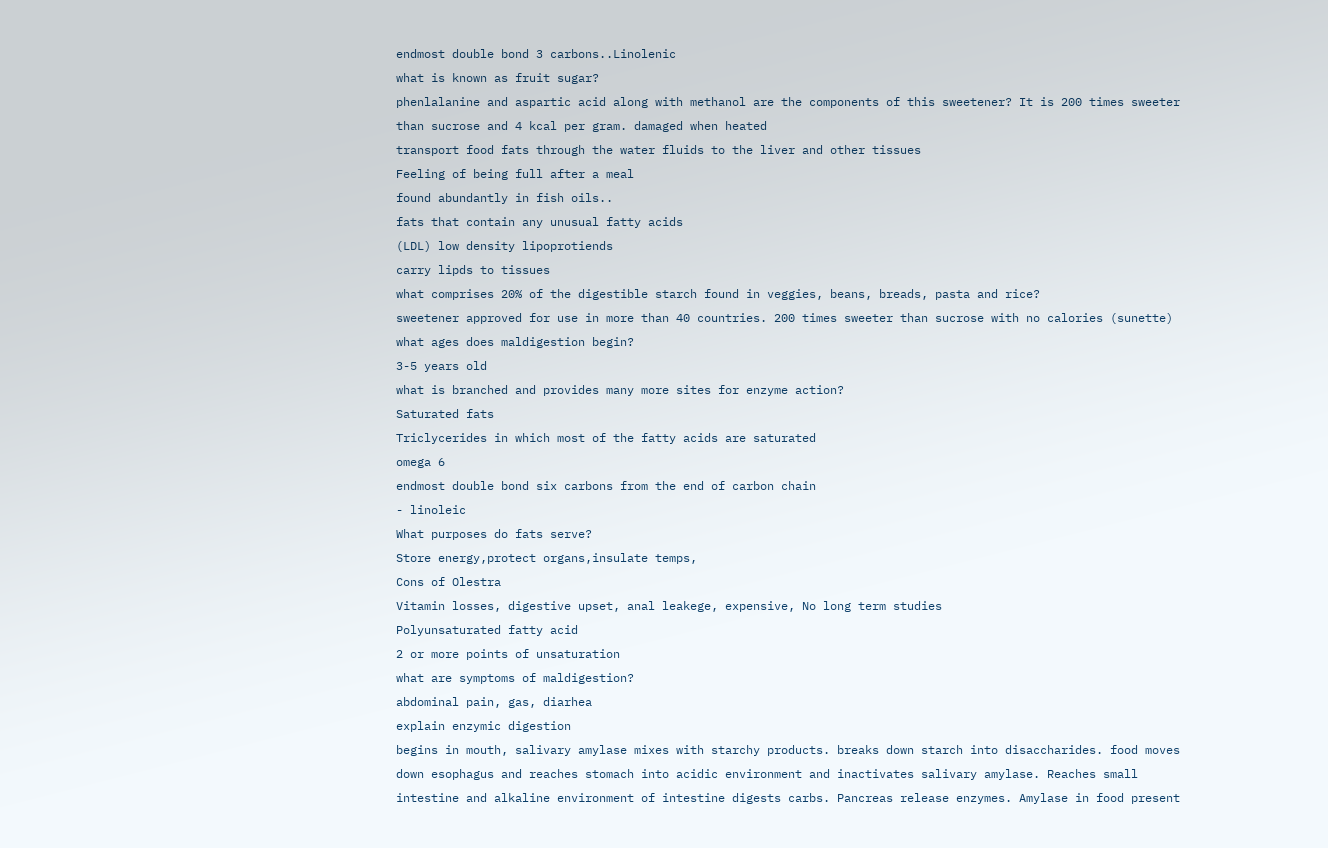endmost double bond 3 carbons..Linolenic
what is known as fruit sugar?
phenlalanine and aspartic acid along with methanol are the components of this sweetener? It is 200 times sweeter than sucrose and 4 kcal per gram. damaged when heated
transport food fats through the water fluids to the liver and other tissues
Feeling of being full after a meal
found abundantly in fish oils..
fats that contain any unusual fatty acids
(LDL) low density lipoprotiends
carry lipds to tissues
what comprises 20% of the digestible starch found in veggies, beans, breads, pasta and rice?
sweetener approved for use in more than 40 countries. 200 times sweeter than sucrose with no calories (sunette)
what ages does maldigestion begin?
3-5 years old
what is branched and provides many more sites for enzyme action?
Saturated fats
Triclycerides in which most of the fatty acids are saturated
omega 6
endmost double bond six carbons from the end of carbon chain
- linoleic
What purposes do fats serve?
Store energy,protect organs,insulate temps,
Cons of Olestra
Vitamin losses, digestive upset, anal leakege, expensive, No long term studies
Polyunsaturated fatty acid
2 or more points of unsaturation
what are symptoms of maldigestion?
abdominal pain, gas, diarhea
explain enzymic digestion
begins in mouth, salivary amylase mixes with starchy products. breaks down starch into disaccharides. food moves down esophagus and reaches stomach into acidic environment and inactivates salivary amylase. Reaches small intestine and alkaline environment of intestine digests carbs. Pancreas release enzymes. Amylase in food present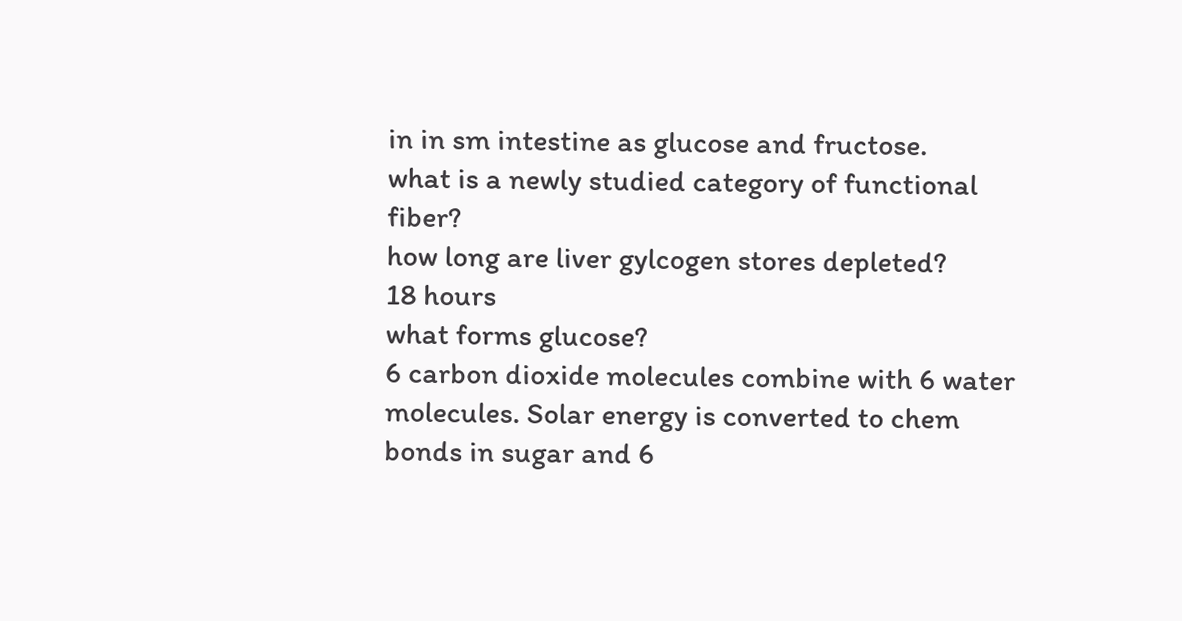in in sm intestine as glucose and fructose.
what is a newly studied category of functional fiber?
how long are liver gylcogen stores depleted?
18 hours
what forms glucose?
6 carbon dioxide molecules combine with 6 water molecules. Solar energy is converted to chem bonds in sugar and 6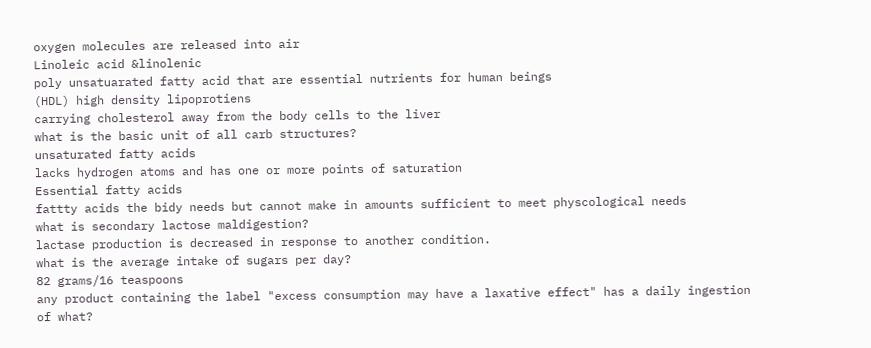oxygen molecules are released into air
Linoleic acid &linolenic
poly unsatuarated fatty acid that are essential nutrients for human beings
(HDL) high density lipoprotiens
carrying cholesterol away from the body cells to the liver
what is the basic unit of all carb structures?
unsaturated fatty acids
lacks hydrogen atoms and has one or more points of saturation
Essential fatty acids
fattty acids the bidy needs but cannot make in amounts sufficient to meet physcological needs
what is secondary lactose maldigestion?
lactase production is decreased in response to another condition.
what is the average intake of sugars per day?
82 grams/16 teaspoons
any product containing the label "excess consumption may have a laxative effect" has a daily ingestion of what?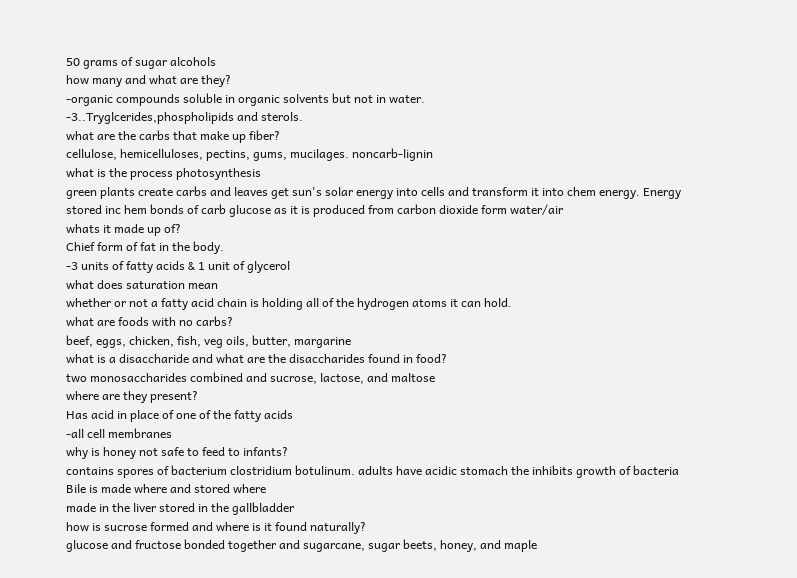50 grams of sugar alcohols
how many and what are they?
-organic compounds soluble in organic solvents but not in water.
-3..Tryglcerides,phospholipids and sterols.
what are the carbs that make up fiber?
cellulose, hemicelluloses, pectins, gums, mucilages. noncarb-lignin
what is the process photosynthesis
green plants create carbs and leaves get sun's solar energy into cells and transform it into chem energy. Energy stored inc hem bonds of carb glucose as it is produced from carbon dioxide form water/air
whats it made up of?
Chief form of fat in the body.
-3 units of fatty acids & 1 unit of glycerol
what does saturation mean
whether or not a fatty acid chain is holding all of the hydrogen atoms it can hold.
what are foods with no carbs?
beef, eggs, chicken, fish, veg oils, butter, margarine
what is a disaccharide and what are the disaccharides found in food?
two monosaccharides combined and sucrose, lactose, and maltose
where are they present?
Has acid in place of one of the fatty acids
-all cell membranes
why is honey not safe to feed to infants?
contains spores of bacterium clostridium botulinum. adults have acidic stomach the inhibits growth of bacteria
Bile is made where and stored where
made in the liver stored in the gallbladder
how is sucrose formed and where is it found naturally?
glucose and fructose bonded together and sugarcane, sugar beets, honey, and maple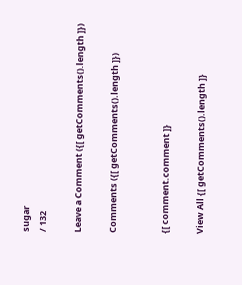sugar
/ 132

Leave a Comment ({[ getComments().length ]})

Comments ({[ getComments().length ]})


{[ comment.comment ]}

View All {[ getComments().length ]}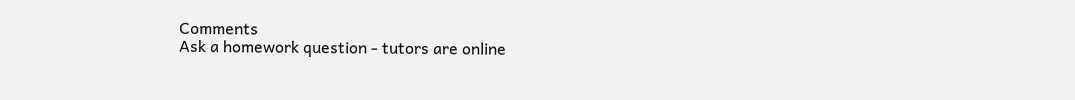Comments
Ask a homework question - tutors are online